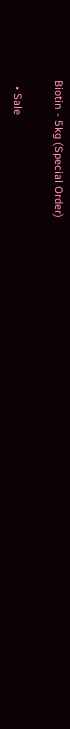Biotin - 5kg (Special Order)

  • Sale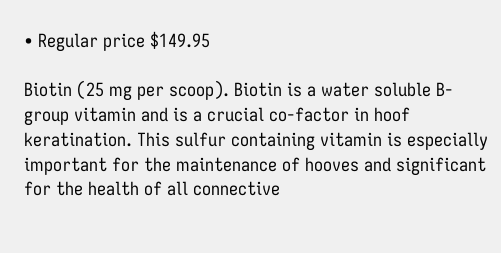• Regular price $149.95

Biotin (25 mg per scoop). Biotin is a water soluble B-group vitamin and is a crucial co-factor in hoof keratination. This sulfur containing vitamin is especially important for the maintenance of hooves and significant for the health of all connective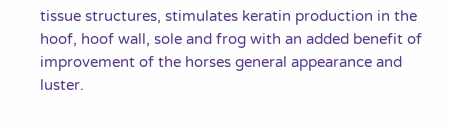tissue structures, stimulates keratin production in the hoof, hoof wall, sole and frog with an added benefit of improvement of the horses general appearance and luster.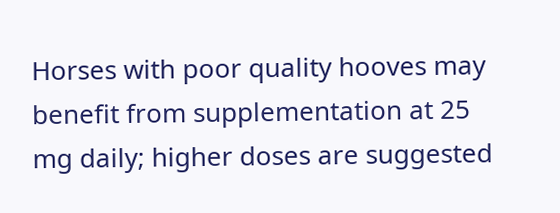Horses with poor quality hooves may benefit from supplementation at 25 mg daily; higher doses are suggested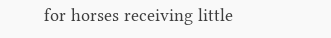for horses receiving little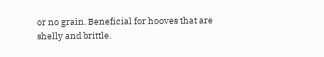or no grain. Beneficial for hooves that are shelly and brittle.